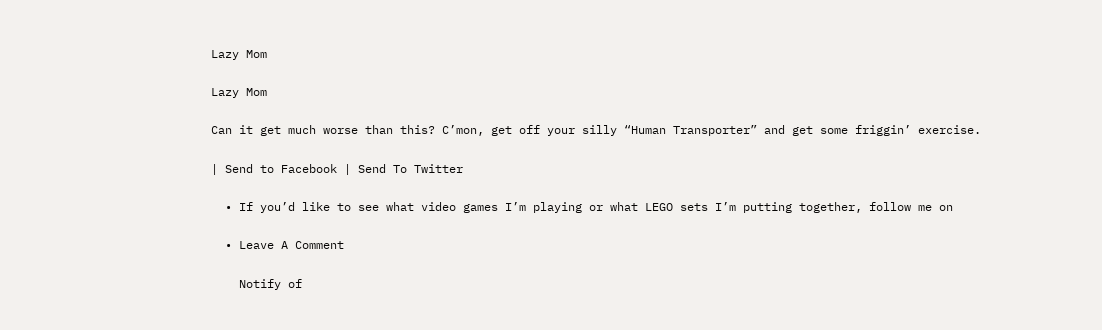Lazy Mom

Lazy Mom

Can it get much worse than this? C’mon, get off your silly “Human Transporter” and get some friggin’ exercise.

| Send to Facebook | Send To Twitter

  • If you’d like to see what video games I’m playing or what LEGO sets I’m putting together, follow me on

  • Leave A Comment

    Notify of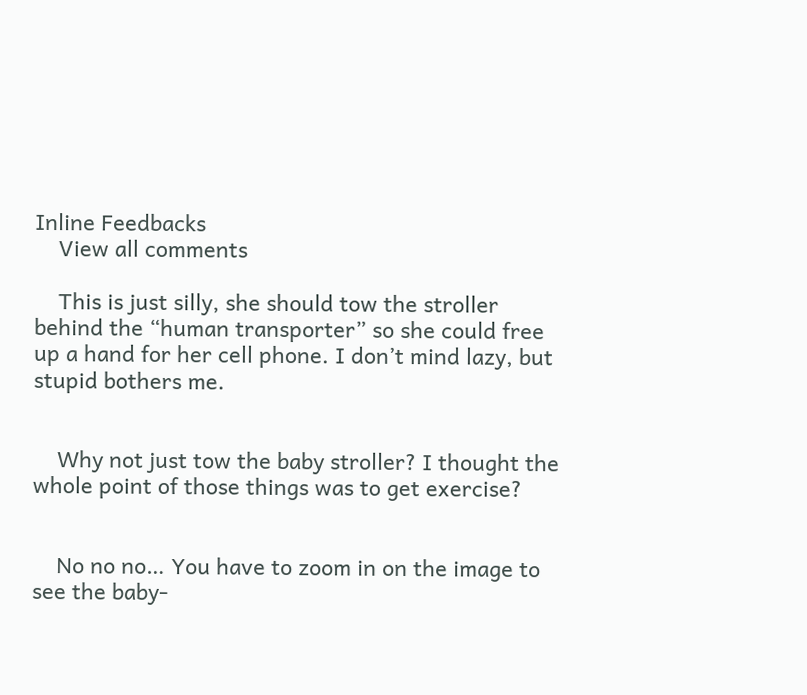Inline Feedbacks
    View all comments

    This is just silly, she should tow the stroller behind the “human transporter” so she could free up a hand for her cell phone. I don’t mind lazy, but stupid bothers me.


    Why not just tow the baby stroller? I thought the whole point of those things was to get exercise?


    No no no… You have to zoom in on the image to see the baby-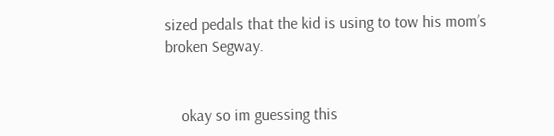sized pedals that the kid is using to tow his mom’s broken Segway.


    okay so im guessing this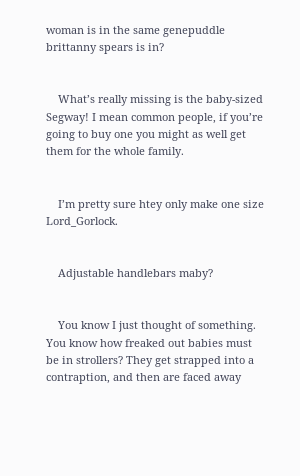woman is in the same genepuddle brittanny spears is in?


    What’s really missing is the baby-sized Segway! I mean common people, if you’re going to buy one you might as well get them for the whole family.


    I’m pretty sure htey only make one size Lord_Gorlock.


    Adjustable handlebars maby?


    You know I just thought of something. You know how freaked out babies must be in strollers? They get strapped into a contraption, and then are faced away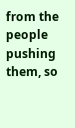from the people pushing them, so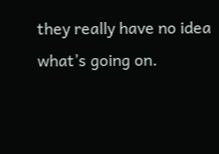they really have no idea what’s going on.